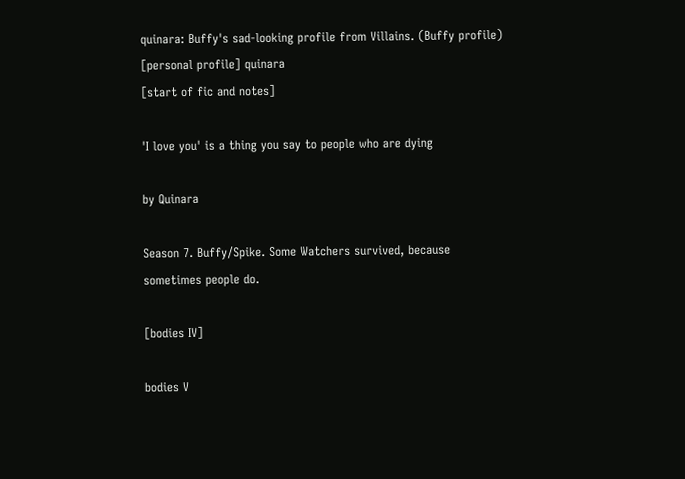quinara: Buffy's sad-looking profile from Villains. (Buffy profile)
[personal profile] quinara
[start of fic and notes]

'I love you' is a thing you say to people who are dying

by Quinara

Season 7. Buffy/Spike. Some Watchers survived, because sometimes people do.

[bodies IV]

bodies V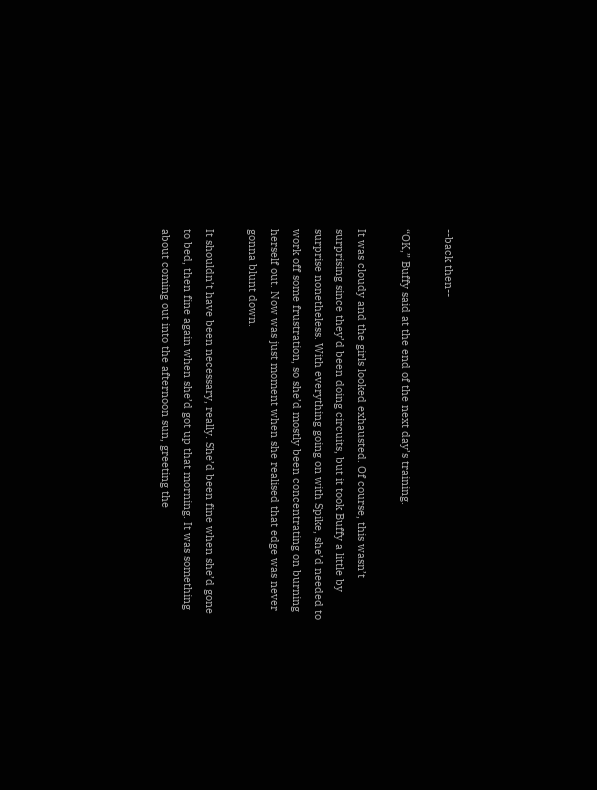--back then--

“OK,” Buffy said at the end of the next day’s training.

It was cloudy and the girls looked exhausted. Of course, this wasn’t surprising since they’d been doing circuits, but it took Buffy a little by surprise nonetheless. With everything going on with Spike, she’d needed to work off some frustration, so she’d mostly been concentrating on burning herself out. Now was just moment when she realised that edge was never gonna blunt down.

It shouldn’t have been necessary, really. She’d been fine when she’d gone to bed, then fine again when she’d got up that morning. It was something about coming out into the afternoon sun, greeting the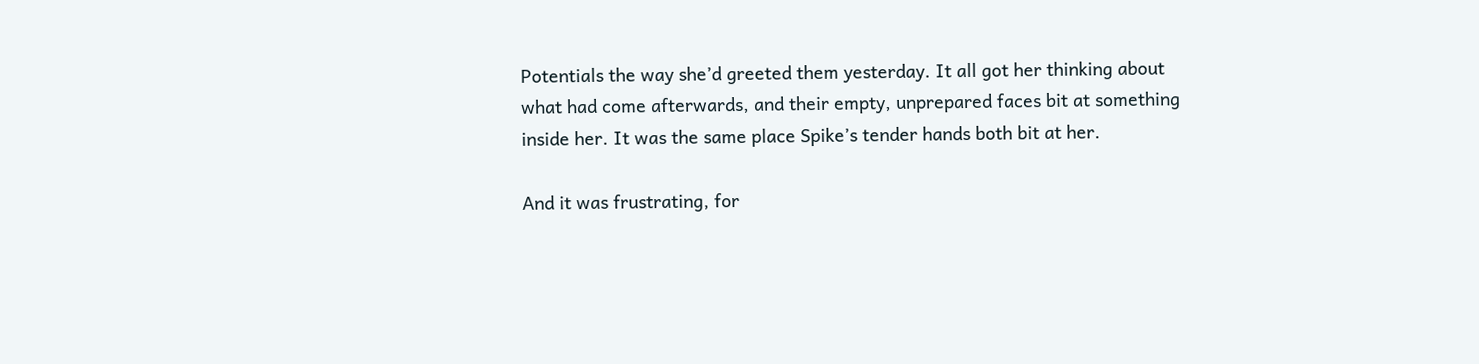Potentials the way she’d greeted them yesterday. It all got her thinking about what had come afterwards, and their empty, unprepared faces bit at something inside her. It was the same place Spike’s tender hands both bit at her.

And it was frustrating, for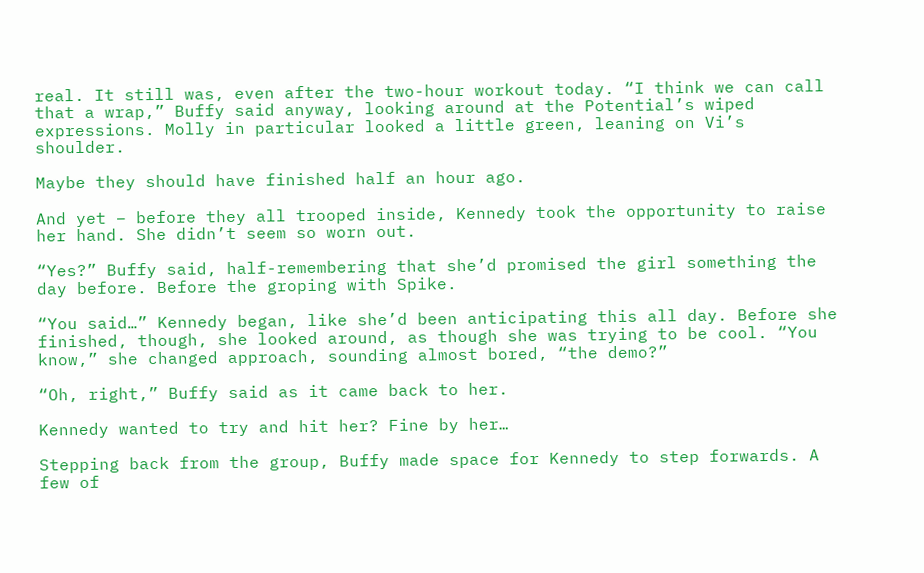real. It still was, even after the two-hour workout today. “I think we can call that a wrap,” Buffy said anyway, looking around at the Potential’s wiped expressions. Molly in particular looked a little green, leaning on Vi’s shoulder.

Maybe they should have finished half an hour ago.

And yet – before they all trooped inside, Kennedy took the opportunity to raise her hand. She didn’t seem so worn out.

“Yes?” Buffy said, half-remembering that she’d promised the girl something the day before. Before the groping with Spike.

“You said…” Kennedy began, like she’d been anticipating this all day. Before she finished, though, she looked around, as though she was trying to be cool. “You know,” she changed approach, sounding almost bored, “the demo?”

“Oh, right,” Buffy said as it came back to her.

Kennedy wanted to try and hit her? Fine by her…

Stepping back from the group, Buffy made space for Kennedy to step forwards. A few of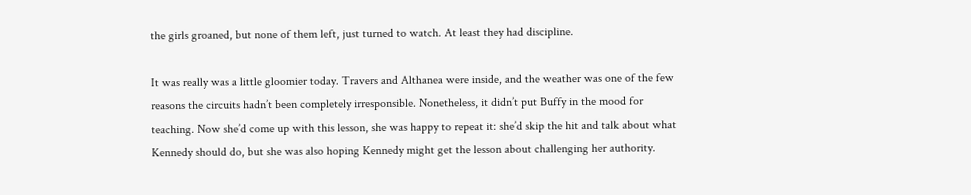the girls groaned, but none of them left, just turned to watch. At least they had discipline.

It was really was a little gloomier today. Travers and Althanea were inside, and the weather was one of the few reasons the circuits hadn’t been completely irresponsible. Nonetheless, it didn’t put Buffy in the mood for teaching. Now she’d come up with this lesson, she was happy to repeat it: she’d skip the hit and talk about what Kennedy should do, but she was also hoping Kennedy might get the lesson about challenging her authority.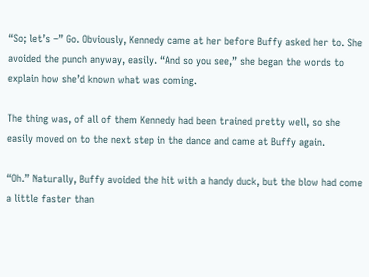“So; let’s –” Go. Obviously, Kennedy came at her before Buffy asked her to. She avoided the punch anyway, easily. “And so you see,” she began the words to explain how she’d known what was coming.

The thing was, of all of them Kennedy had been trained pretty well, so she easily moved on to the next step in the dance and came at Buffy again.

“Oh.” Naturally, Buffy avoided the hit with a handy duck, but the blow had come a little faster than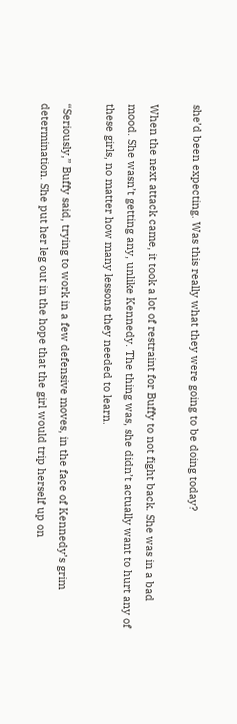she’d been expecting. Was this really what they were going to be doing today?

When the next attack came, it took a lot of restraint for Buffy to not fight back. She was in a bad mood. She wasn’t getting any, unlike Kennedy. The thing was, she didn’t actually want to hurt any of these girls, no matter how many lessons they needed to learn.

“Seriously,” Buffy said, trying to work in a few defensive moves, in the face of Kennedy’s grim determination. She put her leg out in the hope that the girl would trip herself up on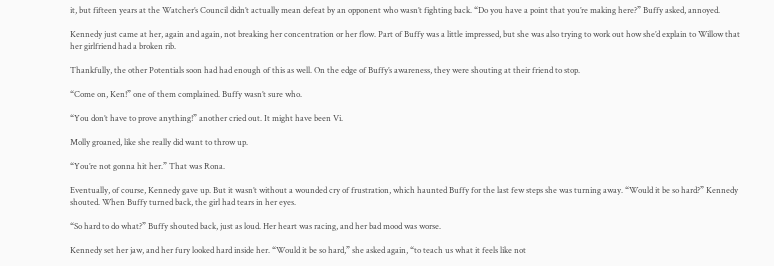it, but fifteen years at the Watcher’s Council didn’t actually mean defeat by an opponent who wasn’t fighting back. “Do you have a point that you’re making here?” Buffy asked, annoyed.

Kennedy just came at her, again and again, not breaking her concentration or her flow. Part of Buffy was a little impressed, but she was also trying to work out how she’d explain to Willow that her girlfriend had a broken rib.

Thankfully, the other Potentials soon had had enough of this as well. On the edge of Buffy’s awareness, they were shouting at their friend to stop.

“Come on, Ken!” one of them complained. Buffy wasn’t sure who.

“You don’t have to prove anything!” another cried out. It might have been Vi.

Molly groaned, like she really did want to throw up.

“You’re not gonna hit her.” That was Rona.

Eventually, of course, Kennedy gave up. But it wasn’t without a wounded cry of frustration, which haunted Buffy for the last few steps she was turning away. “Would it be so hard?” Kennedy shouted. When Buffy turned back, the girl had tears in her eyes.

“So hard to do what?” Buffy shouted back, just as loud. Her heart was racing, and her bad mood was worse.

Kennedy set her jaw, and her fury looked hard inside her. “Would it be so hard,” she asked again, “to teach us what it feels like not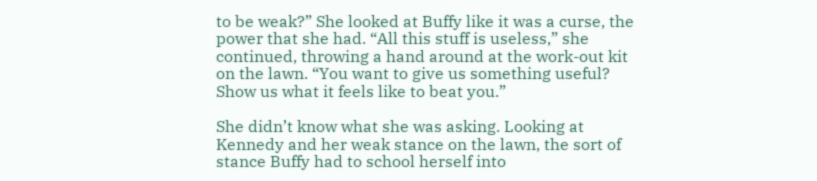to be weak?” She looked at Buffy like it was a curse, the power that she had. “All this stuff is useless,” she continued, throwing a hand around at the work-out kit on the lawn. “You want to give us something useful? Show us what it feels like to beat you.”

She didn’t know what she was asking. Looking at Kennedy and her weak stance on the lawn, the sort of stance Buffy had to school herself into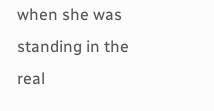when she was standing in the real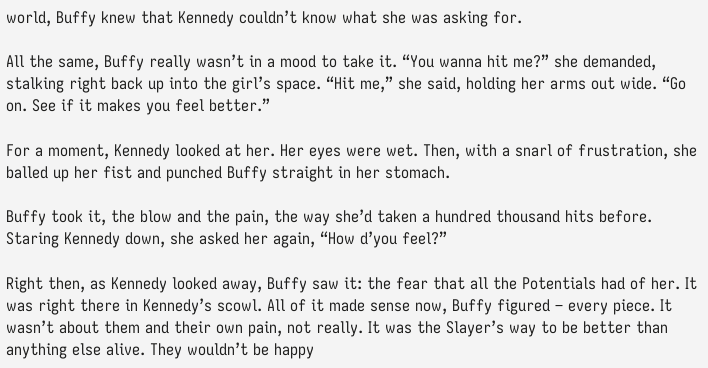world, Buffy knew that Kennedy couldn’t know what she was asking for.

All the same, Buffy really wasn’t in a mood to take it. “You wanna hit me?” she demanded, stalking right back up into the girl’s space. “Hit me,” she said, holding her arms out wide. “Go on. See if it makes you feel better.”

For a moment, Kennedy looked at her. Her eyes were wet. Then, with a snarl of frustration, she balled up her fist and punched Buffy straight in her stomach.

Buffy took it, the blow and the pain, the way she’d taken a hundred thousand hits before. Staring Kennedy down, she asked her again, “How d’you feel?”

Right then, as Kennedy looked away, Buffy saw it: the fear that all the Potentials had of her. It was right there in Kennedy’s scowl. All of it made sense now, Buffy figured – every piece. It wasn’t about them and their own pain, not really. It was the Slayer’s way to be better than anything else alive. They wouldn’t be happy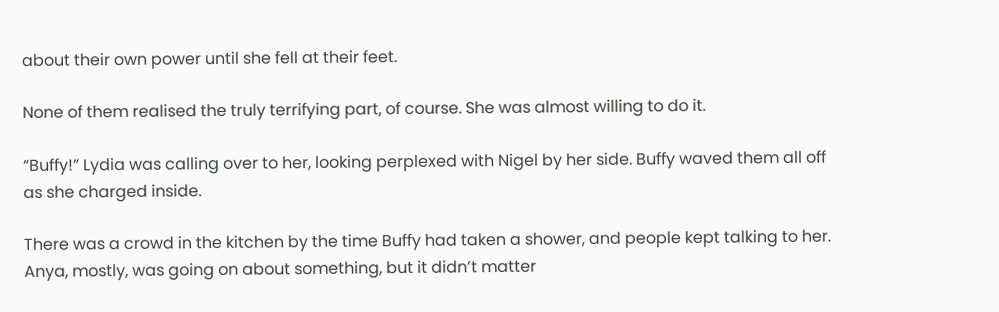about their own power until she fell at their feet.

None of them realised the truly terrifying part, of course. She was almost willing to do it.

“Buffy!” Lydia was calling over to her, looking perplexed with Nigel by her side. Buffy waved them all off as she charged inside.

There was a crowd in the kitchen by the time Buffy had taken a shower, and people kept talking to her. Anya, mostly, was going on about something, but it didn’t matter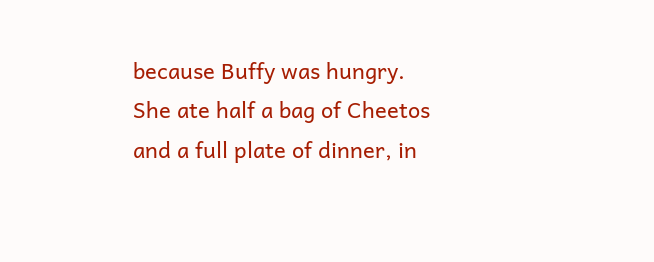because Buffy was hungry. She ate half a bag of Cheetos and a full plate of dinner, in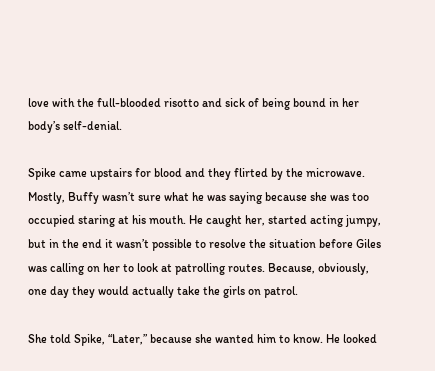love with the full-blooded risotto and sick of being bound in her body’s self-denial.

Spike came upstairs for blood and they flirted by the microwave. Mostly, Buffy wasn’t sure what he was saying because she was too occupied staring at his mouth. He caught her, started acting jumpy, but in the end it wasn’t possible to resolve the situation before Giles was calling on her to look at patrolling routes. Because, obviously, one day they would actually take the girls on patrol.

She told Spike, “Later,” because she wanted him to know. He looked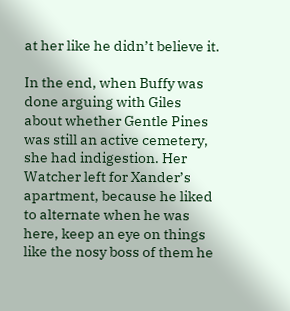at her like he didn’t believe it.

In the end, when Buffy was done arguing with Giles about whether Gentle Pines was still an active cemetery, she had indigestion. Her Watcher left for Xander’s apartment, because he liked to alternate when he was here, keep an eye on things like the nosy boss of them he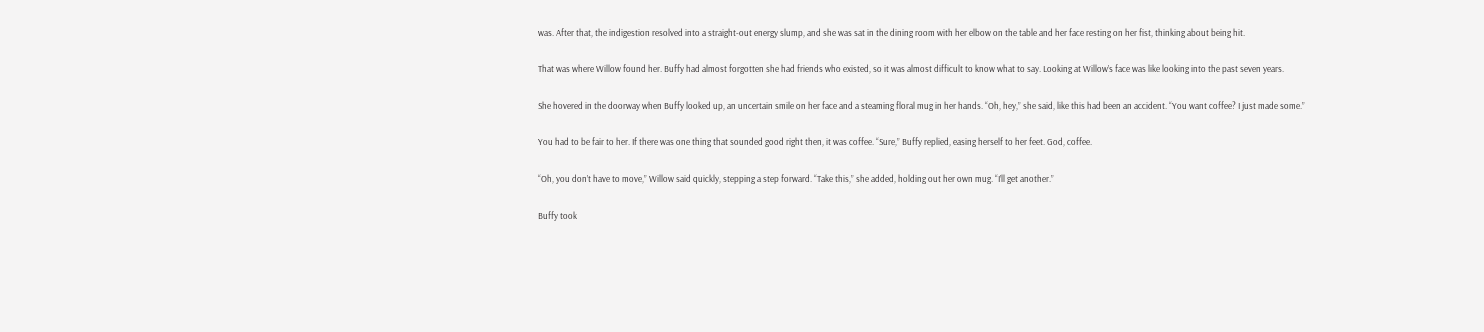was. After that, the indigestion resolved into a straight-out energy slump, and she was sat in the dining room with her elbow on the table and her face resting on her fist, thinking about being hit.

That was where Willow found her. Buffy had almost forgotten she had friends who existed, so it was almost difficult to know what to say. Looking at Willow’s face was like looking into the past seven years.

She hovered in the doorway when Buffy looked up, an uncertain smile on her face and a steaming floral mug in her hands. “Oh, hey,” she said, like this had been an accident. “You want coffee? I just made some.”

You had to be fair to her. If there was one thing that sounded good right then, it was coffee. “Sure,” Buffy replied, easing herself to her feet. God, coffee.

“Oh, you don’t have to move,” Willow said quickly, stepping a step forward. “Take this,” she added, holding out her own mug. “I’ll get another.”

Buffy took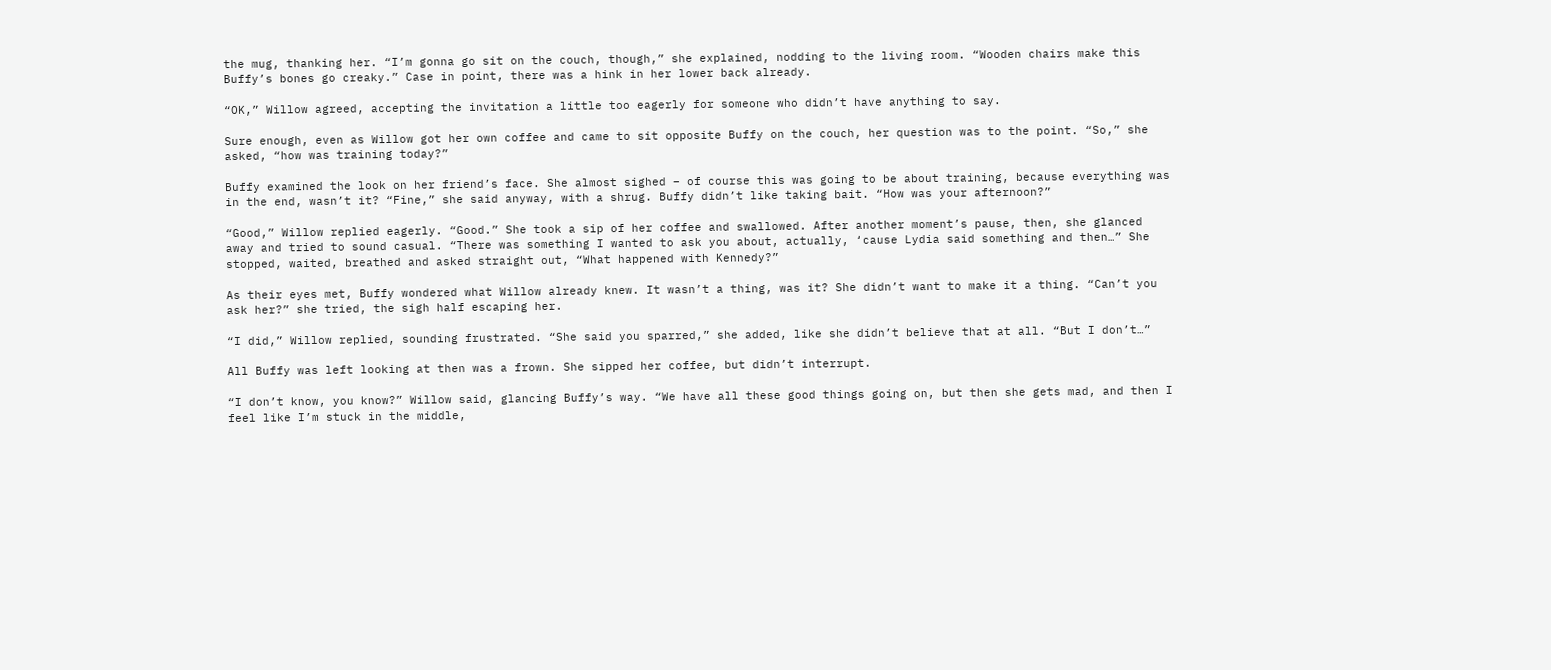the mug, thanking her. “I’m gonna go sit on the couch, though,” she explained, nodding to the living room. “Wooden chairs make this Buffy’s bones go creaky.” Case in point, there was a hink in her lower back already.

“OK,” Willow agreed, accepting the invitation a little too eagerly for someone who didn’t have anything to say.

Sure enough, even as Willow got her own coffee and came to sit opposite Buffy on the couch, her question was to the point. “So,” she asked, “how was training today?”

Buffy examined the look on her friend’s face. She almost sighed – of course this was going to be about training, because everything was in the end, wasn’t it? “Fine,” she said anyway, with a shrug. Buffy didn’t like taking bait. “How was your afternoon?”

“Good,” Willow replied eagerly. “Good.” She took a sip of her coffee and swallowed. After another moment’s pause, then, she glanced away and tried to sound casual. “There was something I wanted to ask you about, actually, ‘cause Lydia said something and then…” She stopped, waited, breathed and asked straight out, “What happened with Kennedy?”

As their eyes met, Buffy wondered what Willow already knew. It wasn’t a thing, was it? She didn’t want to make it a thing. “Can’t you ask her?” she tried, the sigh half escaping her.

“I did,” Willow replied, sounding frustrated. “She said you sparred,” she added, like she didn’t believe that at all. “But I don’t…”

All Buffy was left looking at then was a frown. She sipped her coffee, but didn’t interrupt.

“I don’t know, you know?” Willow said, glancing Buffy’s way. “We have all these good things going on, but then she gets mad, and then I feel like I’m stuck in the middle,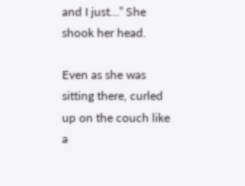and I just…” She shook her head.

Even as she was sitting there, curled up on the couch like a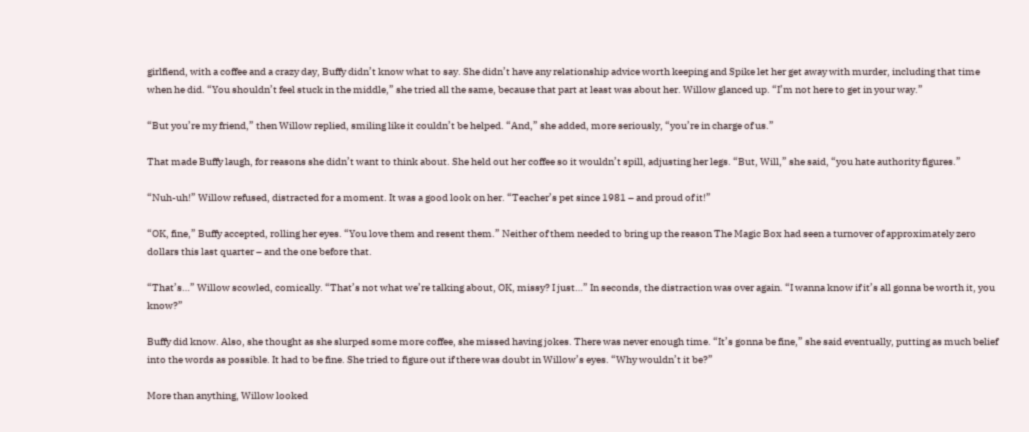girlfiend, with a coffee and a crazy day, Buffy didn’t know what to say. She didn’t have any relationship advice worth keeping and Spike let her get away with murder, including that time when he did. “You shouldn’t feel stuck in the middle,” she tried all the same, because that part at least was about her. Willow glanced up. “I’m not here to get in your way.”

“But you’re my friend,” then Willow replied, smiling like it couldn’t be helped. “And,” she added, more seriously, “you’re in charge of us.”

That made Buffy laugh, for reasons she didn’t want to think about. She held out her coffee so it wouldn’t spill, adjusting her legs. “But, Will,” she said, “you hate authority figures.”

“Nuh-uh!” Willow refused, distracted for a moment. It was a good look on her. “Teacher’s pet since 1981 – and proud of it!”

“OK, fine,” Buffy accepted, rolling her eyes. “You love them and resent them.” Neither of them needed to bring up the reason The Magic Box had seen a turnover of approximately zero dollars this last quarter – and the one before that.

“That’s…” Willow scowled, comically. “That’s not what we’re talking about, OK, missy? I just…” In seconds, the distraction was over again. “I wanna know if it’s all gonna be worth it, you know?”

Buffy did know. Also, she thought as she slurped some more coffee, she missed having jokes. There was never enough time. “It’s gonna be fine,” she said eventually, putting as much belief into the words as possible. It had to be fine. She tried to figure out if there was doubt in Willow’s eyes. “Why wouldn’t it be?”

More than anything, Willow looked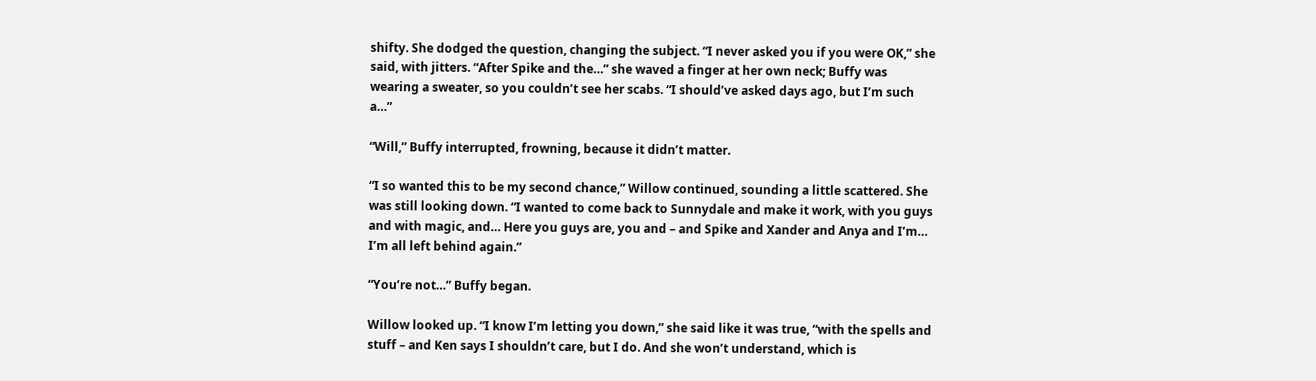shifty. She dodged the question, changing the subject. “I never asked you if you were OK,” she said, with jitters. “After Spike and the…” she waved a finger at her own neck; Buffy was wearing a sweater, so you couldn’t see her scabs. “I should’ve asked days ago, but I’m such a…”

“Will,” Buffy interrupted, frowning, because it didn’t matter.

“I so wanted this to be my second chance,” Willow continued, sounding a little scattered. She was still looking down. “I wanted to come back to Sunnydale and make it work, with you guys and with magic, and… Here you guys are, you and – and Spike and Xander and Anya and I’m… I’m all left behind again.”

“You’re not…” Buffy began.

Willow looked up. “I know I’m letting you down,” she said like it was true, “with the spells and stuff – and Ken says I shouldn’t care, but I do. And she won’t understand, which is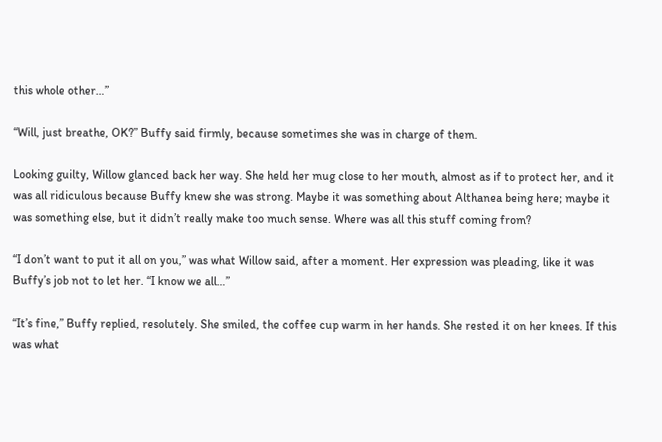this whole other…”

“Will, just breathe, OK?” Buffy said firmly, because sometimes she was in charge of them.

Looking guilty, Willow glanced back her way. She held her mug close to her mouth, almost as if to protect her, and it was all ridiculous because Buffy knew she was strong. Maybe it was something about Althanea being here; maybe it was something else, but it didn’t really make too much sense. Where was all this stuff coming from?

“I don’t want to put it all on you,” was what Willow said, after a moment. Her expression was pleading, like it was Buffy’s job not to let her. “I know we all…”

“It’s fine,” Buffy replied, resolutely. She smiled, the coffee cup warm in her hands. She rested it on her knees. If this was what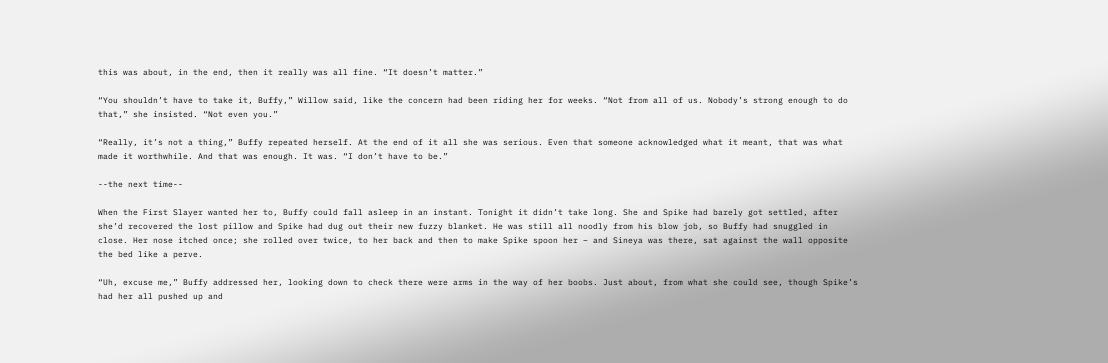this was about, in the end, then it really was all fine. “It doesn’t matter.”

“You shouldn’t have to take it, Buffy,” Willow said, like the concern had been riding her for weeks. “Not from all of us. Nobody’s strong enough to do that,” she insisted. “Not even you.”

“Really, it’s not a thing,” Buffy repeated herself. At the end of it all she was serious. Even that someone acknowledged what it meant, that was what made it worthwhile. And that was enough. It was. “I don’t have to be.”

--the next time--

When the First Slayer wanted her to, Buffy could fall asleep in an instant. Tonight it didn’t take long. She and Spike had barely got settled, after she’d recovered the lost pillow and Spike had dug out their new fuzzy blanket. He was still all noodly from his blow job, so Buffy had snuggled in close. Her nose itched once; she rolled over twice, to her back and then to make Spike spoon her – and Sineya was there, sat against the wall opposite the bed like a perve.

“Uh, excuse me,” Buffy addressed her, looking down to check there were arms in the way of her boobs. Just about, from what she could see, though Spike’s had her all pushed up and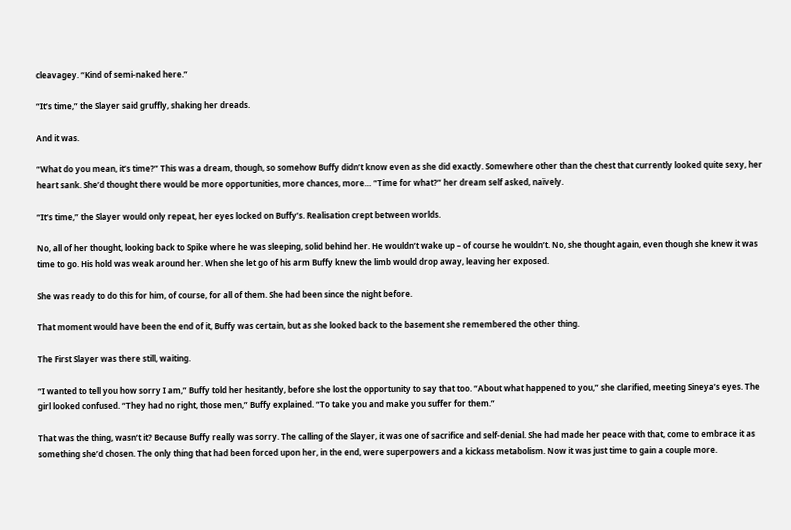cleavagey. “Kind of semi-naked here.”

“It’s time,” the Slayer said gruffly, shaking her dreads.

And it was.

“What do you mean, it’s time?” This was a dream, though, so somehow Buffy didn’t know even as she did exactly. Somewhere other than the chest that currently looked quite sexy, her heart sank. She’d thought there would be more opportunities, more chances, more… “Time for what?” her dream self asked, naïvely.

“It’s time,” the Slayer would only repeat, her eyes locked on Buffy’s. Realisation crept between worlds.

No, all of her thought, looking back to Spike where he was sleeping, solid behind her. He wouldn’t wake up – of course he wouldn’t. No, she thought again, even though she knew it was time to go. His hold was weak around her. When she let go of his arm Buffy knew the limb would drop away, leaving her exposed.

She was ready to do this for him, of course, for all of them. She had been since the night before.

That moment would have been the end of it, Buffy was certain, but as she looked back to the basement she remembered the other thing.

The First Slayer was there still, waiting.

“I wanted to tell you how sorry I am,” Buffy told her hesitantly, before she lost the opportunity to say that too. “About what happened to you,” she clarified, meeting Sineya’s eyes. The girl looked confused. “They had no right, those men,” Buffy explained. “To take you and make you suffer for them.”

That was the thing, wasn’t it? Because Buffy really was sorry. The calling of the Slayer, it was one of sacrifice and self-denial. She had made her peace with that, come to embrace it as something she’d chosen. The only thing that had been forced upon her, in the end, were superpowers and a kickass metabolism. Now it was just time to gain a couple more.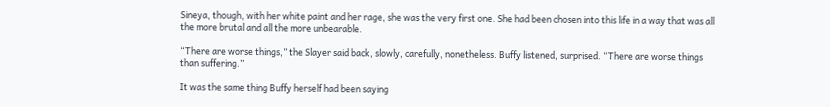Sineya, though, with her white paint and her rage, she was the very first one. She had been chosen into this life in a way that was all the more brutal and all the more unbearable.

“There are worse things,” the Slayer said back, slowly, carefully, nonetheless. Buffy listened, surprised. “There are worse things than suffering.”

It was the same thing Buffy herself had been saying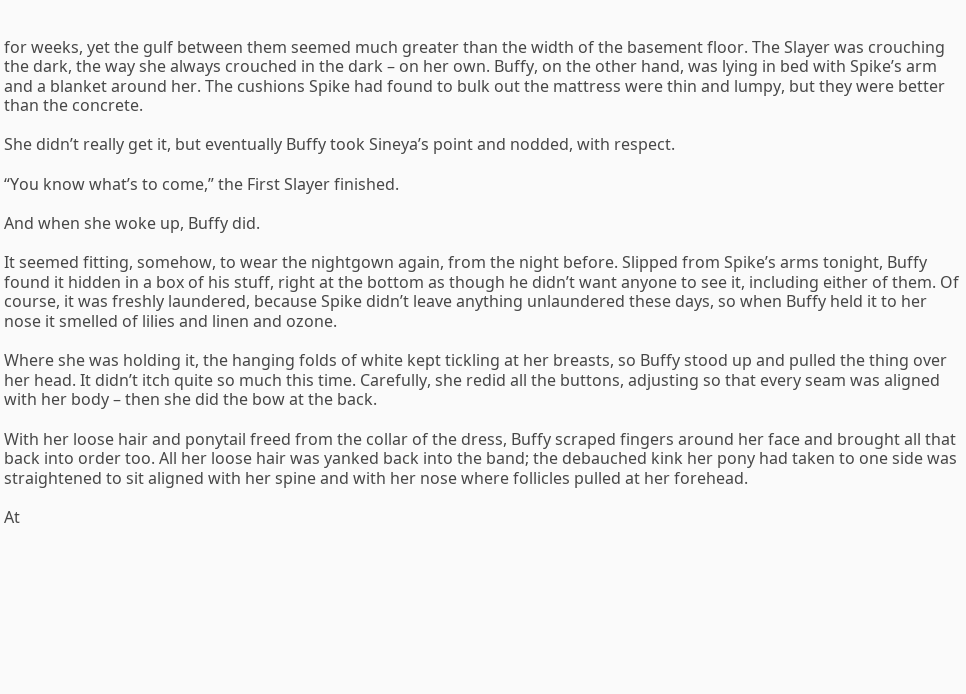for weeks, yet the gulf between them seemed much greater than the width of the basement floor. The Slayer was crouching the dark, the way she always crouched in the dark – on her own. Buffy, on the other hand, was lying in bed with Spike’s arm and a blanket around her. The cushions Spike had found to bulk out the mattress were thin and lumpy, but they were better than the concrete.

She didn’t really get it, but eventually Buffy took Sineya’s point and nodded, with respect.

“You know what’s to come,” the First Slayer finished.

And when she woke up, Buffy did.

It seemed fitting, somehow, to wear the nightgown again, from the night before. Slipped from Spike’s arms tonight, Buffy found it hidden in a box of his stuff, right at the bottom as though he didn’t want anyone to see it, including either of them. Of course, it was freshly laundered, because Spike didn’t leave anything unlaundered these days, so when Buffy held it to her nose it smelled of lilies and linen and ozone.

Where she was holding it, the hanging folds of white kept tickling at her breasts, so Buffy stood up and pulled the thing over her head. It didn’t itch quite so much this time. Carefully, she redid all the buttons, adjusting so that every seam was aligned with her body – then she did the bow at the back.

With her loose hair and ponytail freed from the collar of the dress, Buffy scraped fingers around her face and brought all that back into order too. All her loose hair was yanked back into the band; the debauched kink her pony had taken to one side was straightened to sit aligned with her spine and with her nose where follicles pulled at her forehead.

At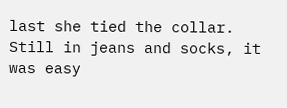last she tied the collar. Still in jeans and socks, it was easy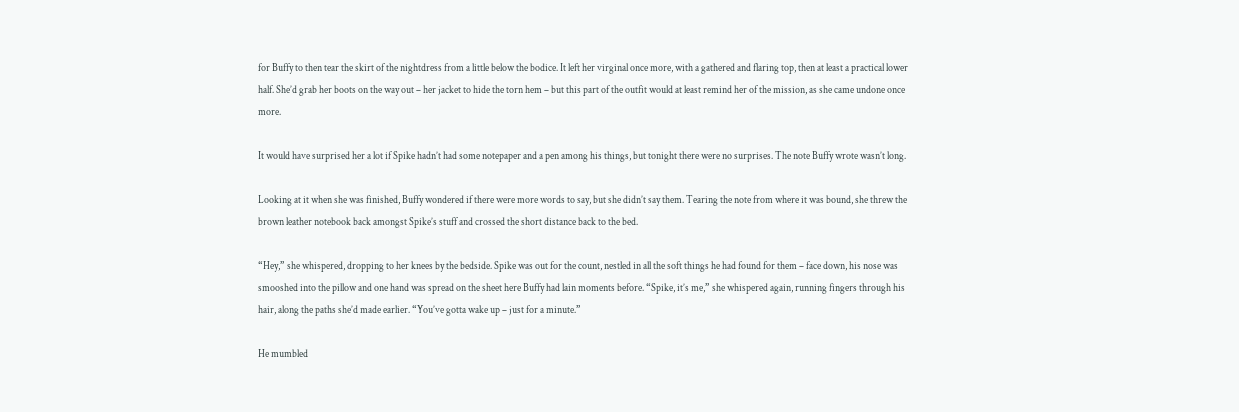for Buffy to then tear the skirt of the nightdress from a little below the bodice. It left her virginal once more, with a gathered and flaring top, then at least a practical lower half. She’d grab her boots on the way out – her jacket to hide the torn hem – but this part of the outfit would at least remind her of the mission, as she came undone once more.

It would have surprised her a lot if Spike hadn’t had some notepaper and a pen among his things, but tonight there were no surprises. The note Buffy wrote wasn’t long.

Looking at it when she was finished, Buffy wondered if there were more words to say, but she didn’t say them. Tearing the note from where it was bound, she threw the brown leather notebook back amongst Spike’s stuff and crossed the short distance back to the bed.

“Hey,” she whispered, dropping to her knees by the bedside. Spike was out for the count, nestled in all the soft things he had found for them – face down, his nose was smooshed into the pillow and one hand was spread on the sheet here Buffy had lain moments before. “Spike, it’s me,” she whispered again, running fingers through his hair, along the paths she’d made earlier. “You’ve gotta wake up – just for a minute.”

He mumbled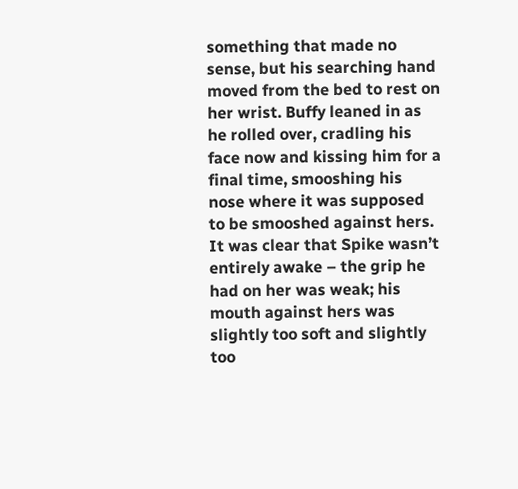something that made no sense, but his searching hand moved from the bed to rest on her wrist. Buffy leaned in as he rolled over, cradling his face now and kissing him for a final time, smooshing his nose where it was supposed to be smooshed against hers. It was clear that Spike wasn’t entirely awake – the grip he had on her was weak; his mouth against hers was slightly too soft and slightly too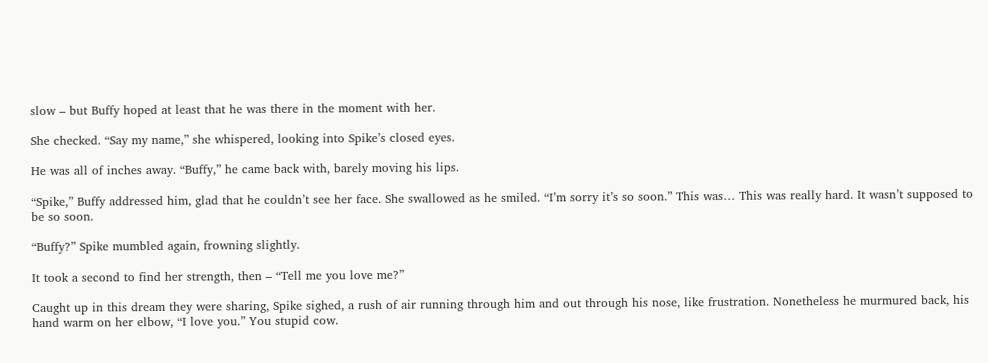slow – but Buffy hoped at least that he was there in the moment with her.

She checked. “Say my name,” she whispered, looking into Spike’s closed eyes.

He was all of inches away. “Buffy,” he came back with, barely moving his lips.

“Spike,” Buffy addressed him, glad that he couldn’t see her face. She swallowed as he smiled. “I’m sorry it’s so soon.” This was… This was really hard. It wasn’t supposed to be so soon.

“Buffy?” Spike mumbled again, frowning slightly.

It took a second to find her strength, then – “Tell me you love me?”

Caught up in this dream they were sharing, Spike sighed, a rush of air running through him and out through his nose, like frustration. Nonetheless he murmured back, his hand warm on her elbow, “I love you.” You stupid cow.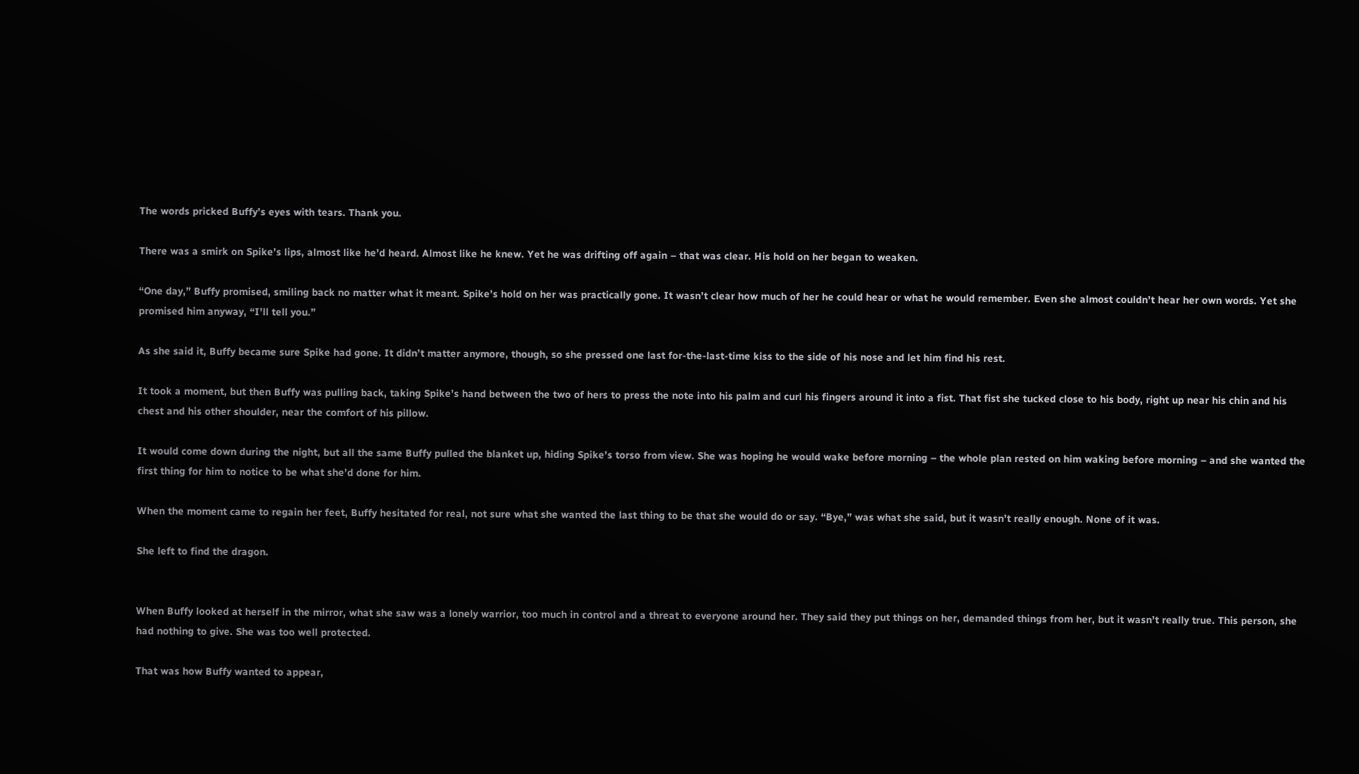The words pricked Buffy’s eyes with tears. Thank you.

There was a smirk on Spike’s lips, almost like he’d heard. Almost like he knew. Yet he was drifting off again – that was clear. His hold on her began to weaken.

“One day,” Buffy promised, smiling back no matter what it meant. Spike’s hold on her was practically gone. It wasn’t clear how much of her he could hear or what he would remember. Even she almost couldn’t hear her own words. Yet she promised him anyway, “I’ll tell you.”

As she said it, Buffy became sure Spike had gone. It didn’t matter anymore, though, so she pressed one last for-the-last-time kiss to the side of his nose and let him find his rest.

It took a moment, but then Buffy was pulling back, taking Spike’s hand between the two of hers to press the note into his palm and curl his fingers around it into a fist. That fist she tucked close to his body, right up near his chin and his chest and his other shoulder, near the comfort of his pillow.

It would come down during the night, but all the same Buffy pulled the blanket up, hiding Spike’s torso from view. She was hoping he would wake before morning – the whole plan rested on him waking before morning – and she wanted the first thing for him to notice to be what she’d done for him.

When the moment came to regain her feet, Buffy hesitated for real, not sure what she wanted the last thing to be that she would do or say. “Bye,” was what she said, but it wasn’t really enough. None of it was.

She left to find the dragon.


When Buffy looked at herself in the mirror, what she saw was a lonely warrior, too much in control and a threat to everyone around her. They said they put things on her, demanded things from her, but it wasn’t really true. This person, she had nothing to give. She was too well protected.

That was how Buffy wanted to appear,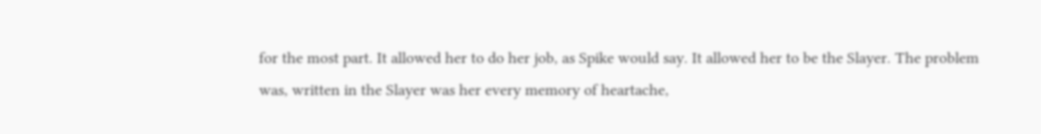for the most part. It allowed her to do her job, as Spike would say. It allowed her to be the Slayer. The problem was, written in the Slayer was her every memory of heartache,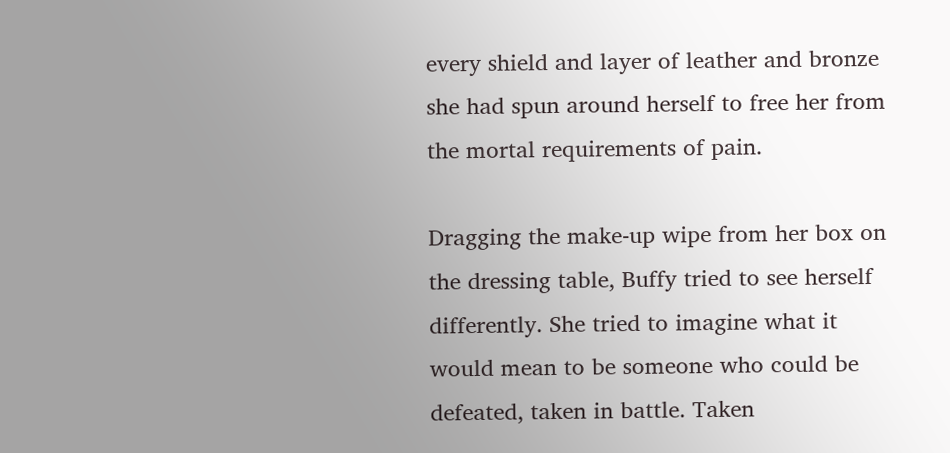every shield and layer of leather and bronze she had spun around herself to free her from the mortal requirements of pain.

Dragging the make-up wipe from her box on the dressing table, Buffy tried to see herself differently. She tried to imagine what it would mean to be someone who could be defeated, taken in battle. Taken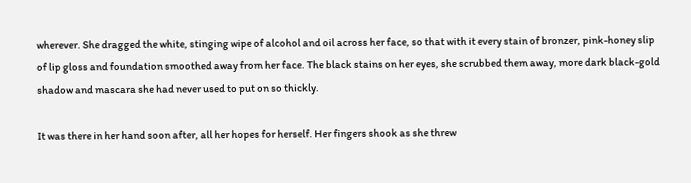wherever. She dragged the white, stinging wipe of alcohol and oil across her face, so that with it every stain of bronzer, pink-honey slip of lip gloss and foundation smoothed away from her face. The black stains on her eyes, she scrubbed them away, more dark black-gold shadow and mascara she had never used to put on so thickly.

It was there in her hand soon after, all her hopes for herself. Her fingers shook as she threw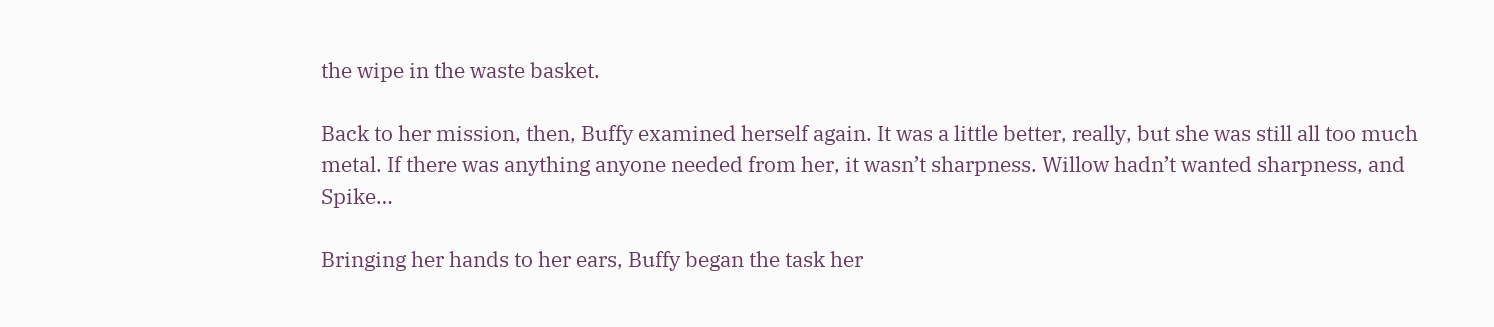the wipe in the waste basket.

Back to her mission, then, Buffy examined herself again. It was a little better, really, but she was still all too much metal. If there was anything anyone needed from her, it wasn’t sharpness. Willow hadn’t wanted sharpness, and Spike…

Bringing her hands to her ears, Buffy began the task her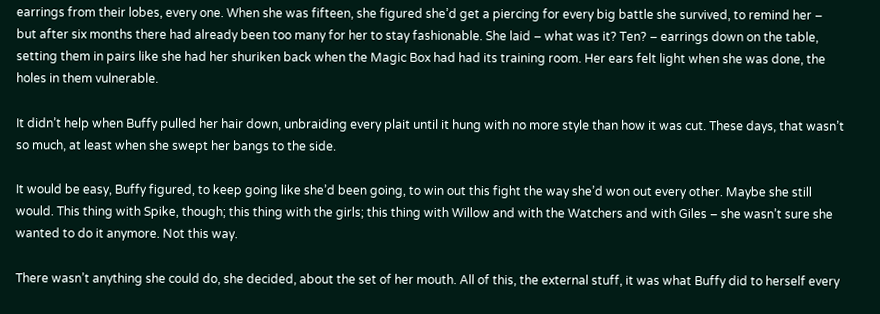earrings from their lobes, every one. When she was fifteen, she figured she’d get a piercing for every big battle she survived, to remind her – but after six months there had already been too many for her to stay fashionable. She laid – what was it? Ten? – earrings down on the table, setting them in pairs like she had her shuriken back when the Magic Box had had its training room. Her ears felt light when she was done, the holes in them vulnerable.

It didn’t help when Buffy pulled her hair down, unbraiding every plait until it hung with no more style than how it was cut. These days, that wasn’t so much, at least when she swept her bangs to the side.

It would be easy, Buffy figured, to keep going like she’d been going, to win out this fight the way she’d won out every other. Maybe she still would. This thing with Spike, though; this thing with the girls; this thing with Willow and with the Watchers and with Giles – she wasn’t sure she wanted to do it anymore. Not this way.

There wasn’t anything she could do, she decided, about the set of her mouth. All of this, the external stuff, it was what Buffy did to herself every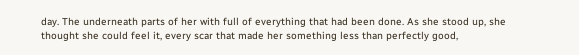day. The underneath parts of her with full of everything that had been done. As she stood up, she thought she could feel it, every scar that made her something less than perfectly good,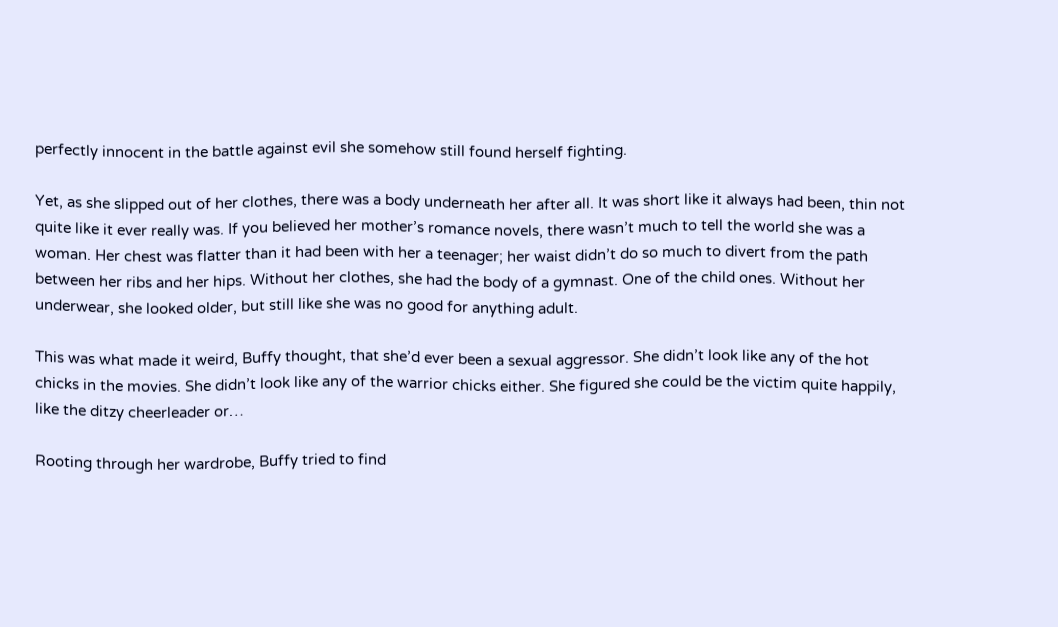perfectly innocent in the battle against evil she somehow still found herself fighting.

Yet, as she slipped out of her clothes, there was a body underneath her after all. It was short like it always had been, thin not quite like it ever really was. If you believed her mother’s romance novels, there wasn’t much to tell the world she was a woman. Her chest was flatter than it had been with her a teenager; her waist didn’t do so much to divert from the path between her ribs and her hips. Without her clothes, she had the body of a gymnast. One of the child ones. Without her underwear, she looked older, but still like she was no good for anything adult.

This was what made it weird, Buffy thought, that she’d ever been a sexual aggressor. She didn’t look like any of the hot chicks in the movies. She didn’t look like any of the warrior chicks either. She figured she could be the victim quite happily, like the ditzy cheerleader or…

Rooting through her wardrobe, Buffy tried to find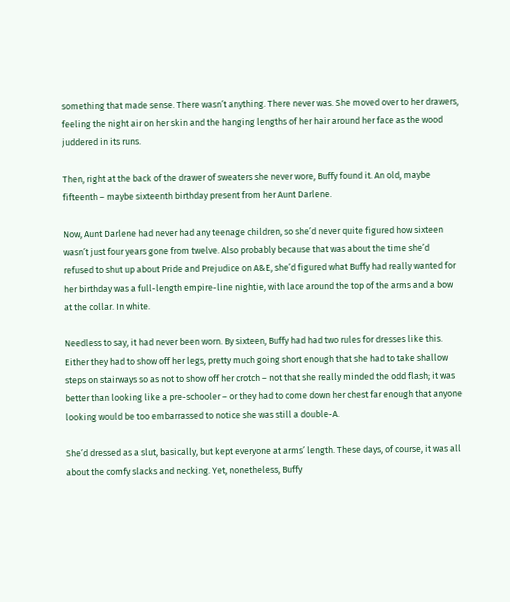something that made sense. There wasn’t anything. There never was. She moved over to her drawers, feeling the night air on her skin and the hanging lengths of her hair around her face as the wood juddered in its runs.

Then, right at the back of the drawer of sweaters she never wore, Buffy found it. An old, maybe fifteenth – maybe sixteenth birthday present from her Aunt Darlene.

Now, Aunt Darlene had never had any teenage children, so she’d never quite figured how sixteen wasn’t just four years gone from twelve. Also probably because that was about the time she’d refused to shut up about Pride and Prejudice on A&E, she’d figured what Buffy had really wanted for her birthday was a full-length empire-line nightie, with lace around the top of the arms and a bow at the collar. In white.

Needless to say, it had never been worn. By sixteen, Buffy had had two rules for dresses like this. Either they had to show off her legs, pretty much going short enough that she had to take shallow steps on stairways so as not to show off her crotch – not that she really minded the odd flash; it was better than looking like a pre-schooler – or they had to come down her chest far enough that anyone looking would be too embarrassed to notice she was still a double-A.

She’d dressed as a slut, basically, but kept everyone at arms’ length. These days, of course, it was all about the comfy slacks and necking. Yet, nonetheless, Buffy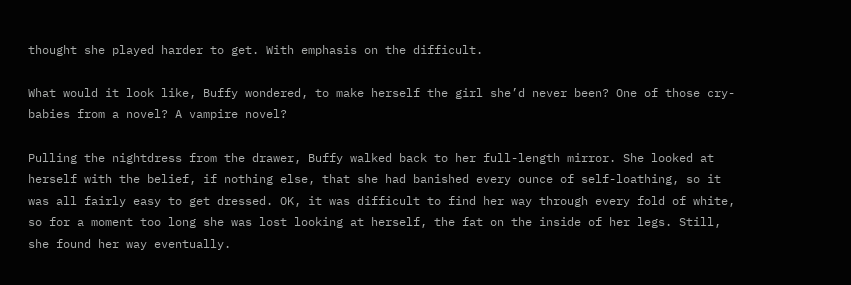thought she played harder to get. With emphasis on the difficult.

What would it look like, Buffy wondered, to make herself the girl she’d never been? One of those cry-babies from a novel? A vampire novel?

Pulling the nightdress from the drawer, Buffy walked back to her full-length mirror. She looked at herself with the belief, if nothing else, that she had banished every ounce of self-loathing, so it was all fairly easy to get dressed. OK, it was difficult to find her way through every fold of white, so for a moment too long she was lost looking at herself, the fat on the inside of her legs. Still, she found her way eventually.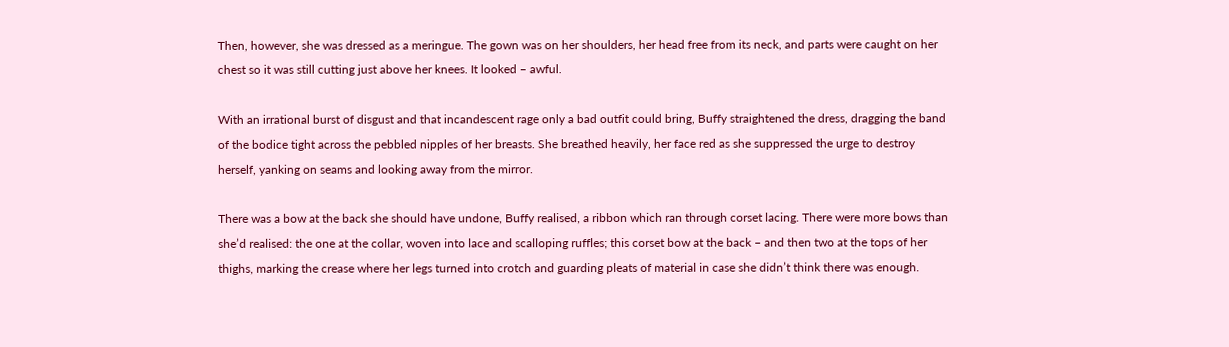Then, however, she was dressed as a meringue. The gown was on her shoulders, her head free from its neck, and parts were caught on her chest so it was still cutting just above her knees. It looked – awful.

With an irrational burst of disgust and that incandescent rage only a bad outfit could bring, Buffy straightened the dress, dragging the band of the bodice tight across the pebbled nipples of her breasts. She breathed heavily, her face red as she suppressed the urge to destroy herself, yanking on seams and looking away from the mirror.

There was a bow at the back she should have undone, Buffy realised, a ribbon which ran through corset lacing. There were more bows than she’d realised: the one at the collar, woven into lace and scalloping ruffles; this corset bow at the back – and then two at the tops of her thighs, marking the crease where her legs turned into crotch and guarding pleats of material in case she didn’t think there was enough.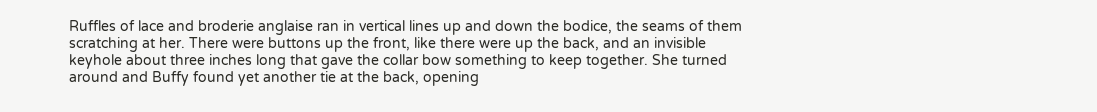Ruffles of lace and broderie anglaise ran in vertical lines up and down the bodice, the seams of them scratching at her. There were buttons up the front, like there were up the back, and an invisible keyhole about three inches long that gave the collar bow something to keep together. She turned around and Buffy found yet another tie at the back, opening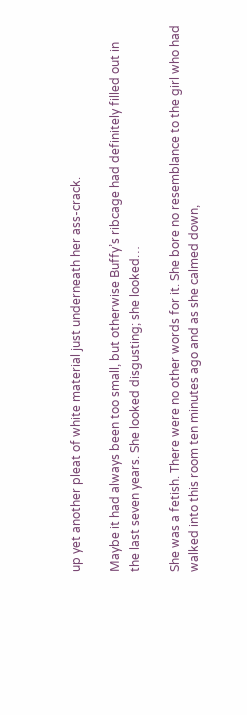up yet another pleat of white material just underneath her ass-crack.

Maybe it had always been too small, but otherwise Buffy’s ribcage had definitely filled out in the last seven years. She looked disgusting; she looked…

She was a fetish. There were no other words for it. She bore no resemblance to the girl who had walked into this room ten minutes ago and as she calmed down,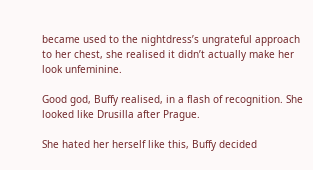became used to the nightdress’s ungrateful approach to her chest, she realised it didn’t actually make her look unfeminine.

Good god, Buffy realised, in a flash of recognition. She looked like Drusilla after Prague.

She hated her herself like this, Buffy decided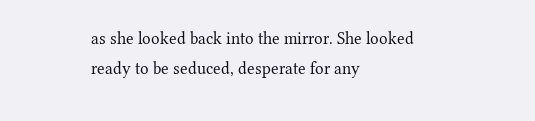as she looked back into the mirror. She looked ready to be seduced, desperate for any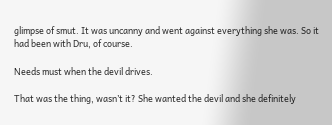glimpse of smut. It was uncanny and went against everything she was. So it had been with Dru, of course.

Needs must when the devil drives.

That was the thing, wasn’t it? She wanted the devil and she definitely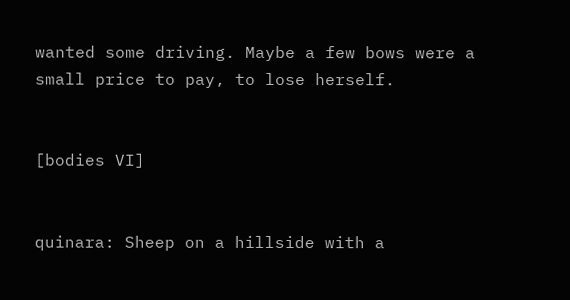wanted some driving. Maybe a few bows were a small price to pay, to lose herself.


[bodies VI]


quinara: Sheep on a hillside with a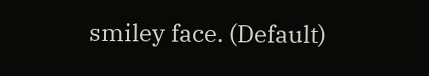smiley face. (Default)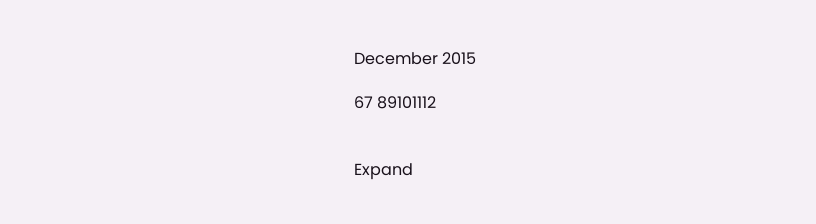December 2015

67 89101112


Expand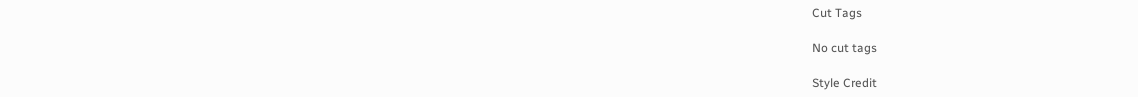Cut Tags

No cut tags

Style Credit